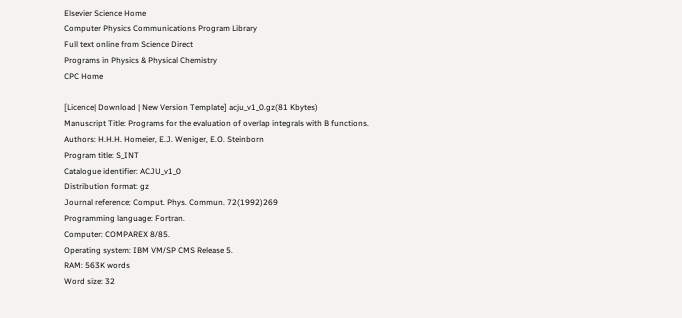Elsevier Science Home
Computer Physics Communications Program Library
Full text online from Science Direct
Programs in Physics & Physical Chemistry
CPC Home

[Licence| Download | New Version Template] acju_v1_0.gz(81 Kbytes)
Manuscript Title: Programs for the evaluation of overlap integrals with B functions.
Authors: H.H.H. Homeier, E.J. Weniger, E.O. Steinborn
Program title: S_INT
Catalogue identifier: ACJU_v1_0
Distribution format: gz
Journal reference: Comput. Phys. Commun. 72(1992)269
Programming language: Fortran.
Computer: COMPAREX 8/85.
Operating system: IBM VM/SP CMS Release 5.
RAM: 563K words
Word size: 32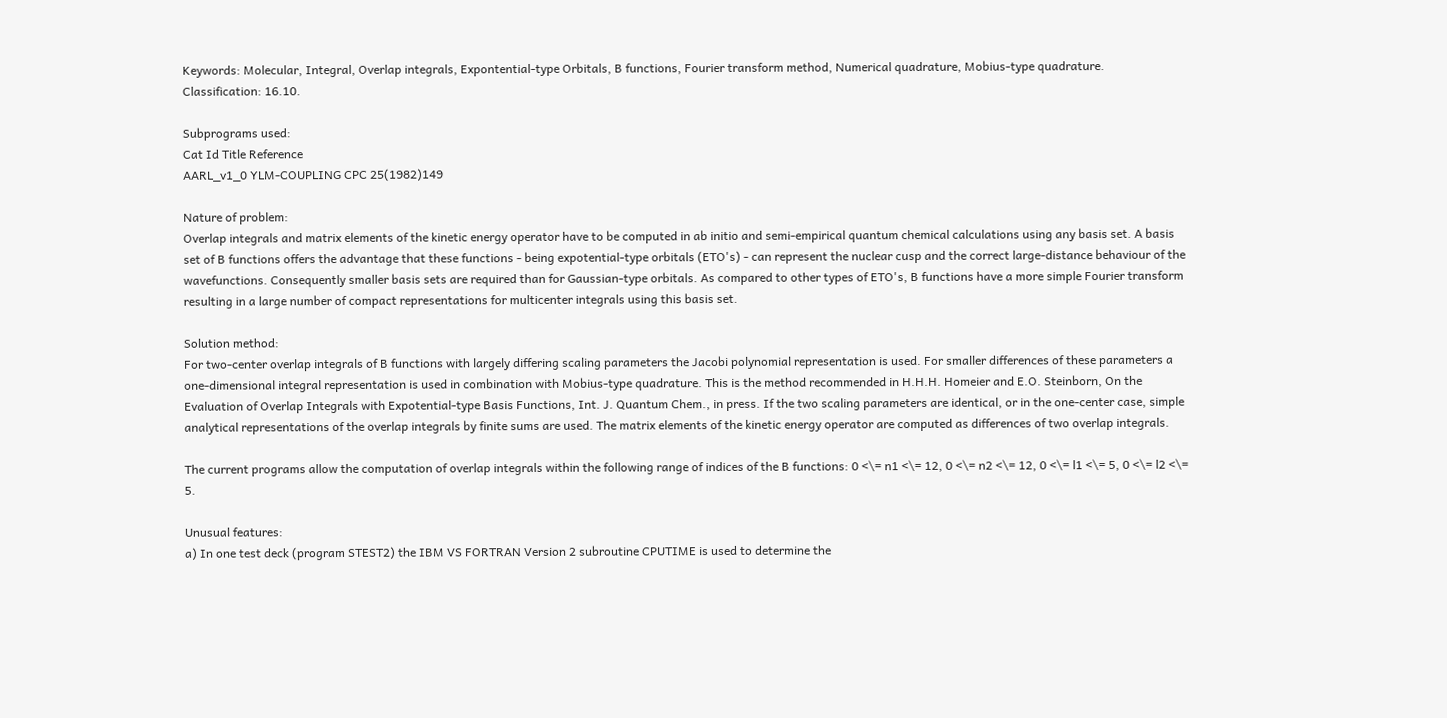Keywords: Molecular, Integral, Overlap integrals, Expontential-type Orbitals, B functions, Fourier transform method, Numerical quadrature, Mobius-type quadrature.
Classification: 16.10.

Subprograms used:
Cat Id Title Reference
AARL_v1_0 YLM-COUPLING CPC 25(1982)149

Nature of problem:
Overlap integrals and matrix elements of the kinetic energy operator have to be computed in ab initio and semi-empirical quantum chemical calculations using any basis set. A basis set of B functions offers the advantage that these functions - being expotential-type orbitals (ETO's) - can represent the nuclear cusp and the correct large-distance behaviour of the wavefunctions. Consequently smaller basis sets are required than for Gaussian-type orbitals. As compared to other types of ETO's, B functions have a more simple Fourier transform resulting in a large number of compact representations for multicenter integrals using this basis set.

Solution method:
For two-center overlap integrals of B functions with largely differing scaling parameters the Jacobi polynomial representation is used. For smaller differences of these parameters a one-dimensional integral representation is used in combination with Mobius-type quadrature. This is the method recommended in H.H.H. Homeier and E.O. Steinborn, On the Evaluation of Overlap Integrals with Expotential-type Basis Functions, Int. J. Quantum Chem., in press. If the two scaling parameters are identical, or in the one-center case, simple analytical representations of the overlap integrals by finite sums are used. The matrix elements of the kinetic energy operator are computed as differences of two overlap integrals.

The current programs allow the computation of overlap integrals within the following range of indices of the B functions: 0 <\= n1 <\= 12, 0 <\= n2 <\= 12, 0 <\= l1 <\= 5, 0 <\= l2 <\= 5.

Unusual features:
a) In one test deck (program STEST2) the IBM VS FORTRAN Version 2 subroutine CPUTIME is used to determine the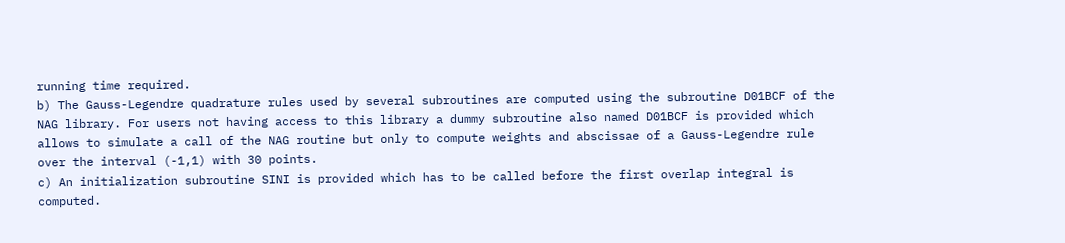running time required.
b) The Gauss-Legendre quadrature rules used by several subroutines are computed using the subroutine D01BCF of the NAG library. For users not having access to this library a dummy subroutine also named D01BCF is provided which allows to simulate a call of the NAG routine but only to compute weights and abscissae of a Gauss-Legendre rule over the interval (-1,1) with 30 points.
c) An initialization subroutine SINI is provided which has to be called before the first overlap integral is computed.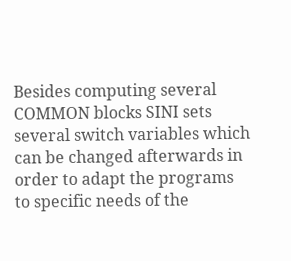Besides computing several COMMON blocks SINI sets several switch variables which can be changed afterwards in order to adapt the programs to specific needs of the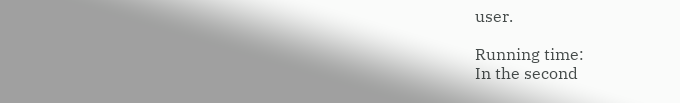user.

Running time:
In the second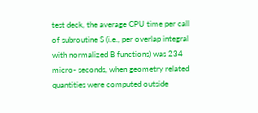test deck, the average CPU time per call of subroutine S (i.e., per overlap integral with normalized B functions) was 234 micro- seconds, when geometry related quantities were computed outside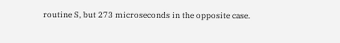routine S, but 273 microseconds in the opposite case.